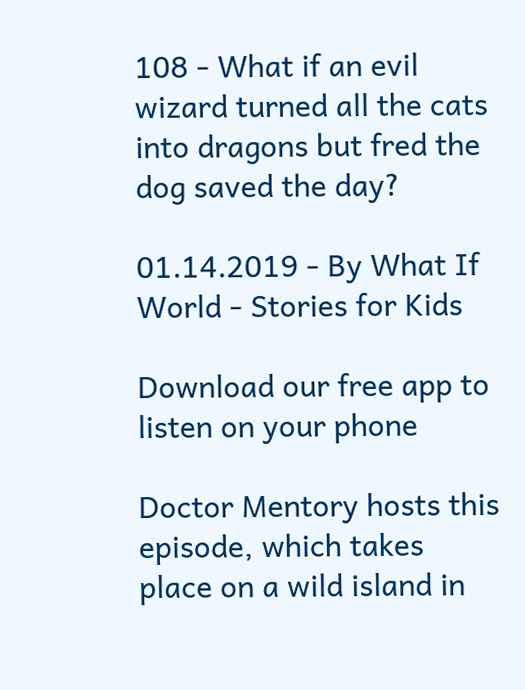108 - What if an evil wizard turned all the cats into dragons but fred the dog saved the day?

01.14.2019 - By What If World - Stories for Kids

Download our free app to listen on your phone

Doctor Mentory hosts this episode, which takes place on a wild island in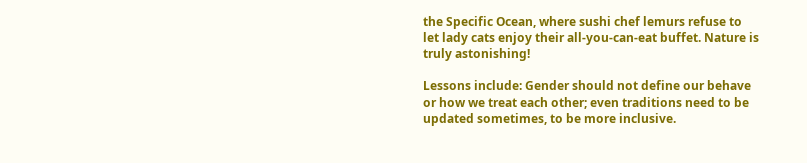the Specific Ocean, where sushi chef lemurs refuse to let lady cats enjoy their all-you-can-eat buffet. Nature is truly astonishing!

Lessons include: Gender should not define our behave or how we treat each other; even traditions need to be updated sometimes, to be more inclusive.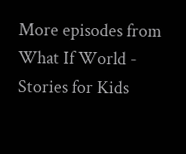More episodes from What If World - Stories for Kids